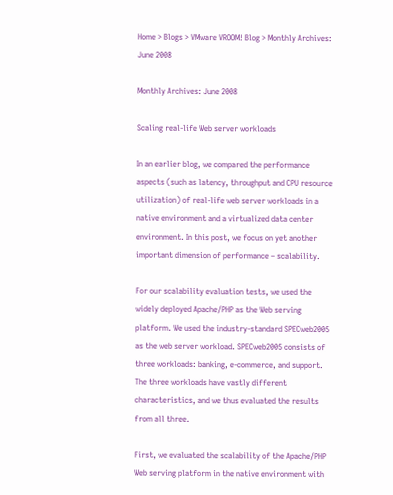Home > Blogs > VMware VROOM! Blog > Monthly Archives: June 2008

Monthly Archives: June 2008

Scaling real-life Web server workloads

In an earlier blog, we compared the performance aspects (such as latency, throughput and CPU resource utilization) of real-life web server workloads in a native environment and a virtualized data center environment. In this post, we focus on yet another important dimension of performance – scalability.

For our scalability evaluation tests, we used the widely deployed Apache/PHP as the Web serving platform. We used the industry-standard SPECweb2005 as the web server workload. SPECweb2005 consists of three workloads: banking, e-commerce, and support. The three workloads have vastly different characteristics, and we thus evaluated the results from all three.

First, we evaluated the scalability of the Apache/PHP Web serving platform in the native environment with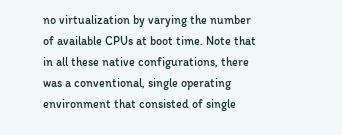no virtualization by varying the number of available CPUs at boot time. Note that in all these native configurations, there was a conventional, single operating environment that consisted of single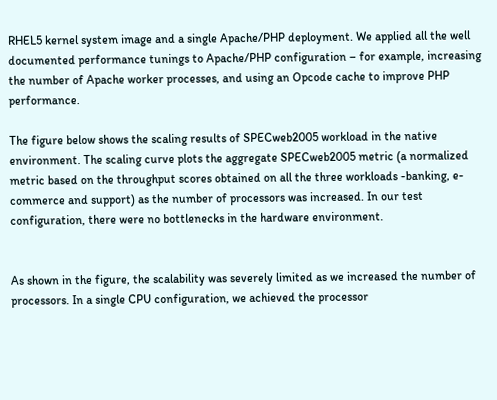RHEL5 kernel system image and a single Apache/PHP deployment. We applied all the well documented performance tunings to Apache/PHP configuration – for example, increasing the number of Apache worker processes, and using an Opcode cache to improve PHP performance.

The figure below shows the scaling results of SPECweb2005 workload in the native environment. The scaling curve plots the aggregate SPECweb2005 metric (a normalized metric based on the throughput scores obtained on all the three workloads -banking, e-commerce and support) as the number of processors was increased. In our test configuration, there were no bottlenecks in the hardware environment.


As shown in the figure, the scalability was severely limited as we increased the number of processors. In a single CPU configuration, we achieved the processor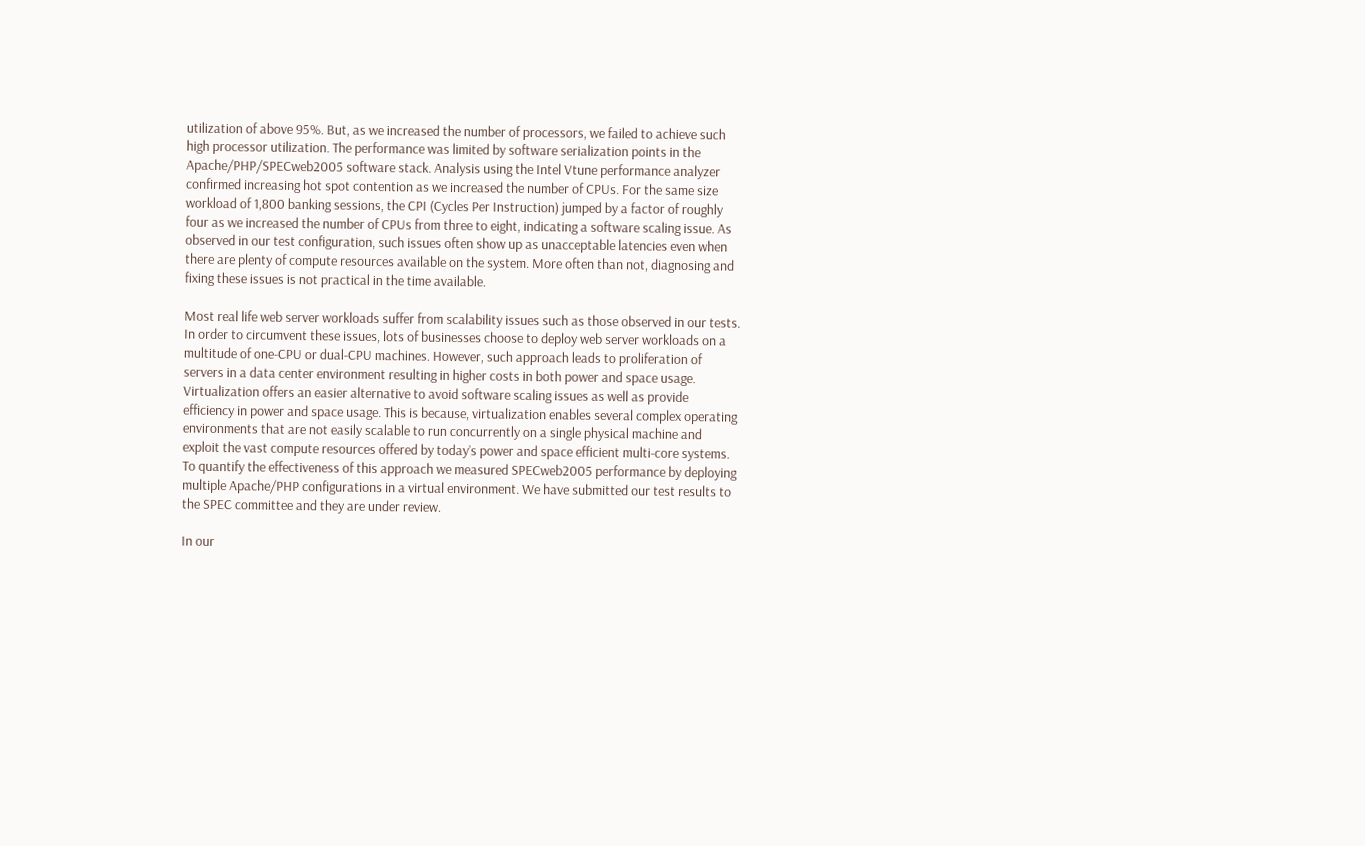utilization of above 95%. But, as we increased the number of processors, we failed to achieve such high processor utilization. The performance was limited by software serialization points in the Apache/PHP/SPECweb2005 software stack. Analysis using the Intel Vtune performance analyzer confirmed increasing hot spot contention as we increased the number of CPUs. For the same size workload of 1,800 banking sessions, the CPI (Cycles Per Instruction) jumped by a factor of roughly four as we increased the number of CPUs from three to eight, indicating a software scaling issue. As observed in our test configuration, such issues often show up as unacceptable latencies even when there are plenty of compute resources available on the system. More often than not, diagnosing and fixing these issues is not practical in the time available.

Most real life web server workloads suffer from scalability issues such as those observed in our tests. In order to circumvent these issues, lots of businesses choose to deploy web server workloads on a multitude of one-CPU or dual-CPU machines. However, such approach leads to proliferation of servers in a data center environment resulting in higher costs in both power and space usage. Virtualization offers an easier alternative to avoid software scaling issues as well as provide efficiency in power and space usage. This is because, virtualization enables several complex operating environments that are not easily scalable to run concurrently on a single physical machine and exploit the vast compute resources offered by today’s power and space efficient multi-core systems. To quantify the effectiveness of this approach we measured SPECweb2005 performance by deploying multiple Apache/PHP configurations in a virtual environment. We have submitted our test results to the SPEC committee and they are under review.

In our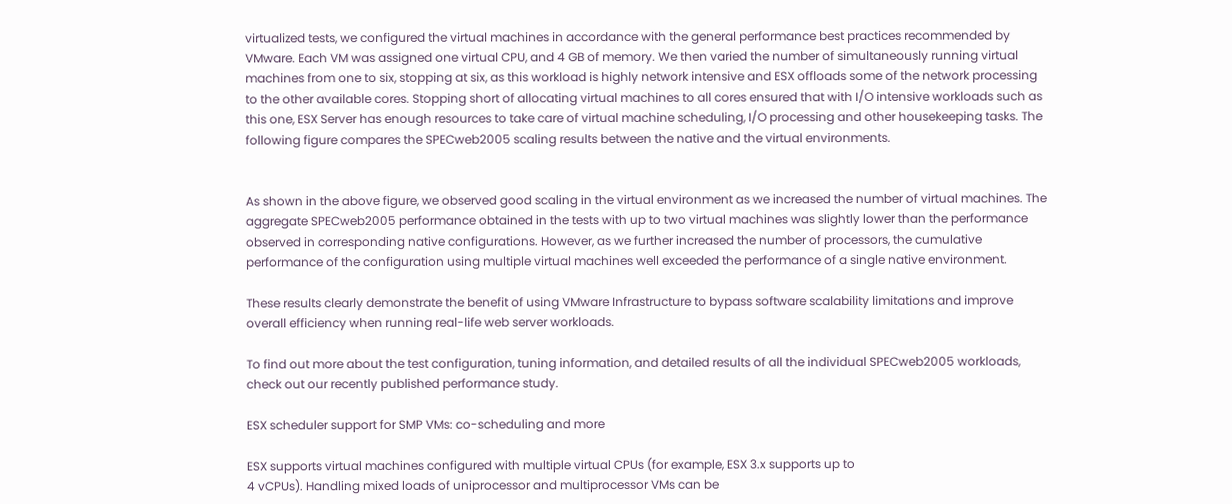virtualized tests, we configured the virtual machines in accordance with the general performance best practices recommended by VMware. Each VM was assigned one virtual CPU, and 4 GB of memory. We then varied the number of simultaneously running virtual machines from one to six, stopping at six, as this workload is highly network intensive and ESX offloads some of the network processing to the other available cores. Stopping short of allocating virtual machines to all cores ensured that with I/O intensive workloads such as this one, ESX Server has enough resources to take care of virtual machine scheduling, I/O processing and other housekeeping tasks. The following figure compares the SPECweb2005 scaling results between the native and the virtual environments.


As shown in the above figure, we observed good scaling in the virtual environment as we increased the number of virtual machines. The aggregate SPECweb2005 performance obtained in the tests with up to two virtual machines was slightly lower than the performance observed in corresponding native configurations. However, as we further increased the number of processors, the cumulative performance of the configuration using multiple virtual machines well exceeded the performance of a single native environment.

These results clearly demonstrate the benefit of using VMware Infrastructure to bypass software scalability limitations and improve overall efficiency when running real-life web server workloads.

To find out more about the test configuration, tuning information, and detailed results of all the individual SPECweb2005 workloads, check out our recently published performance study.

ESX scheduler support for SMP VMs: co-scheduling and more

ESX supports virtual machines configured with multiple virtual CPUs (for example, ESX 3.x supports up to
4 vCPUs). Handling mixed loads of uniprocessor and multiprocessor VMs can be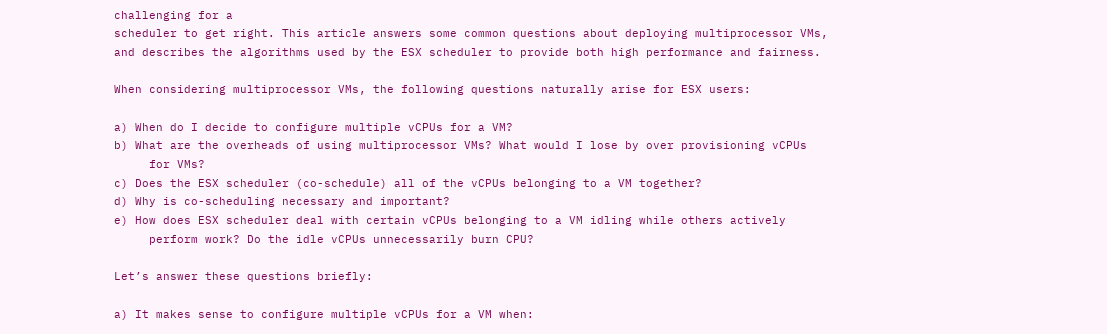challenging for a
scheduler to get right. This article answers some common questions about deploying multiprocessor VMs,
and describes the algorithms used by the ESX scheduler to provide both high performance and fairness.

When considering multiprocessor VMs, the following questions naturally arise for ESX users:

a) When do I decide to configure multiple vCPUs for a VM?
b) What are the overheads of using multiprocessor VMs? What would I lose by over provisioning vCPUs
     for VMs?
c) Does the ESX scheduler (co-schedule) all of the vCPUs belonging to a VM together?
d) Why is co-scheduling necessary and important?
e) How does ESX scheduler deal with certain vCPUs belonging to a VM idling while others actively
     perform work? Do the idle vCPUs unnecessarily burn CPU?

Let’s answer these questions briefly:

a) It makes sense to configure multiple vCPUs for a VM when: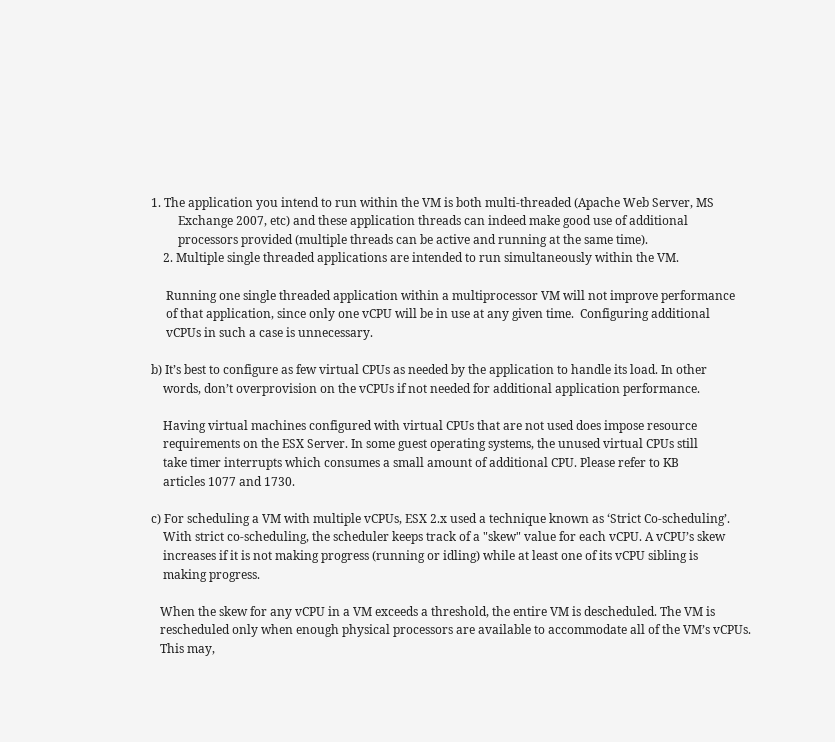1. The application you intend to run within the VM is both multi-threaded (Apache Web Server, MS
         Exchange 2007, etc) and these application threads can indeed make good use of additional
         processors provided (multiple threads can be active and running at the same time).
    2. Multiple single threaded applications are intended to run simultaneously within the VM.

     Running one single threaded application within a multiprocessor VM will not improve performance
     of that application, since only one vCPU will be in use at any given time.  Configuring additional
     vCPUs in such a case is unnecessary.

b) It’s best to configure as few virtual CPUs as needed by the application to handle its load. In other
    words, don’t overprovision on the vCPUs if not needed for additional application performance.

    Having virtual machines configured with virtual CPUs that are not used does impose resource
    requirements on the ESX Server. In some guest operating systems, the unused virtual CPUs still
    take timer interrupts which consumes a small amount of additional CPU. Please refer to KB
    articles 1077 and 1730.

c) For scheduling a VM with multiple vCPUs, ESX 2.x used a technique known as ‘Strict Co-scheduling’.
    With strict co-scheduling, the scheduler keeps track of a "skew" value for each vCPU. A vCPU’s skew
    increases if it is not making progress (running or idling) while at least one of its vCPU sibling is
    making progress.

   When the skew for any vCPU in a VM exceeds a threshold, the entire VM is descheduled. The VM is
   rescheduled only when enough physical processors are available to accommodate all of the VM’s vCPUs.
   This may,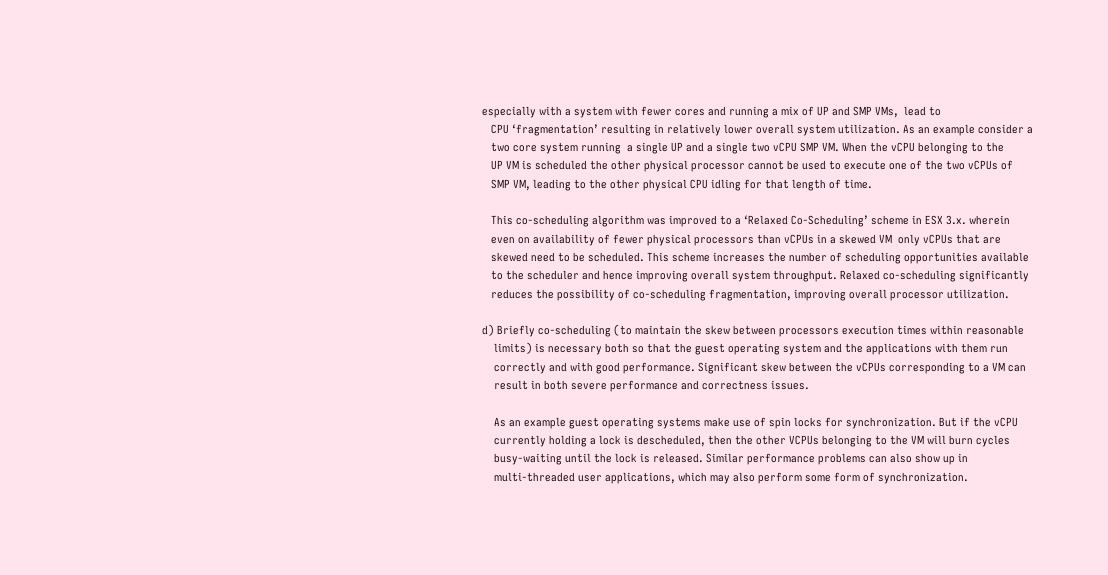especially with a system with fewer cores and running a mix of UP and SMP VMs,  lead to
   CPU ‘fragmentation’ resulting in relatively lower overall system utilization. As an example consider a
   two core system running  a single UP and a single two vCPU SMP VM. When the vCPU belonging to the
   UP VM is scheduled the other physical processor cannot be used to execute one of the two vCPUs of
   SMP VM, leading to the other physical CPU idling for that length of time.

   This co-scheduling algorithm was improved to a ‘Relaxed Co-Scheduling’ scheme in ESX 3.x. wherein
   even on availability of fewer physical processors than vCPUs in a skewed VM  only vCPUs that are
   skewed need to be scheduled. This scheme increases the number of scheduling opportunities available
   to the scheduler and hence improving overall system throughput. Relaxed co-scheduling significantly
   reduces the possibility of co-scheduling fragmentation, improving overall processor utilization.

d) Briefly co-scheduling (to maintain the skew between processors execution times within reasonable
    limits) is necessary both so that the guest operating system and the applications with them run
    correctly and with good performance. Significant skew between the vCPUs corresponding to a VM can
    result in both severe performance and correctness issues.

    As an example guest operating systems make use of spin locks for synchronization. But if the vCPU
    currently holding a lock is descheduled, then the other VCPUs belonging to the VM will burn cycles
    busy-waiting until the lock is released. Similar performance problems can also show up in
    multi-threaded user applications, which may also perform some form of synchronization.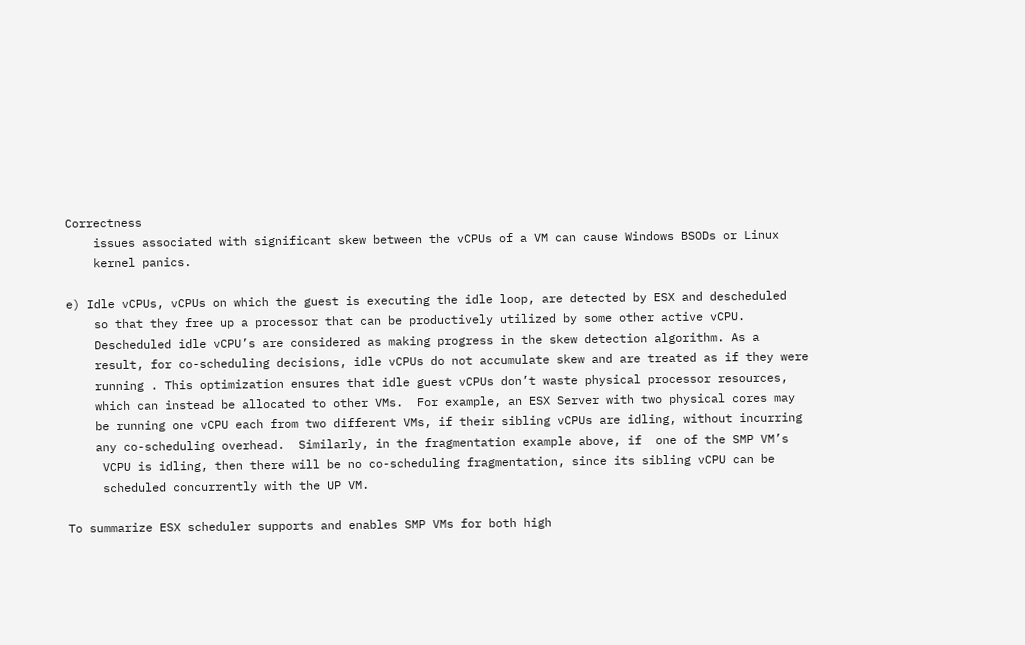Correctness
    issues associated with significant skew between the vCPUs of a VM can cause Windows BSODs or Linux
    kernel panics.

e) Idle vCPUs, vCPUs on which the guest is executing the idle loop, are detected by ESX and descheduled
    so that they free up a processor that can be productively utilized by some other active vCPU.
    Descheduled idle vCPU’s are considered as making progress in the skew detection algorithm. As a
    result, for co-scheduling decisions, idle vCPUs do not accumulate skew and are treated as if they were
    running . This optimization ensures that idle guest vCPUs don’t waste physical processor resources,
    which can instead be allocated to other VMs.  For example, an ESX Server with two physical cores may
    be running one vCPU each from two different VMs, if their sibling vCPUs are idling, without incurring
    any co-scheduling overhead.  Similarly, in the fragmentation example above, if  one of the SMP VM’s
     VCPU is idling, then there will be no co-scheduling fragmentation, since its sibling vCPU can be
     scheduled concurrently with the UP VM.

To summarize ESX scheduler supports and enables SMP VMs for both high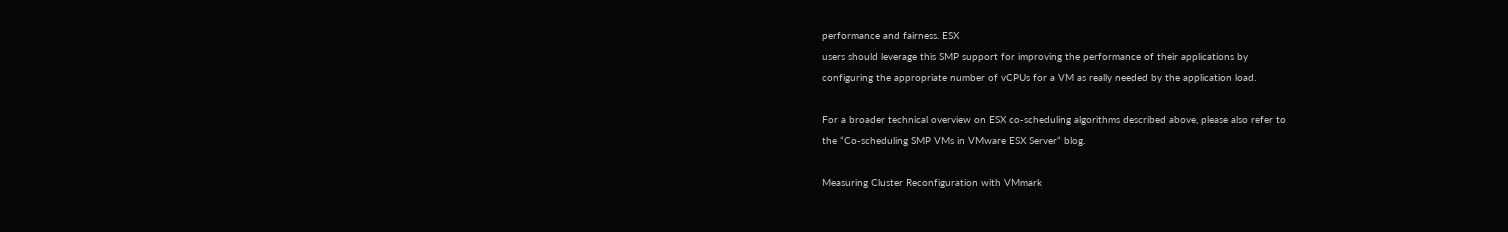performance and fairness. ESX
users should leverage this SMP support for improving the performance of their applications by
configuring the appropriate number of vCPUs for a VM as really needed by the application load.

For a broader technical overview on ESX co-scheduling algorithms described above, please also refer to
the “Co-scheduling SMP VMs in VMware ESX Server“ blog.

Measuring Cluster Reconfiguration with VMmark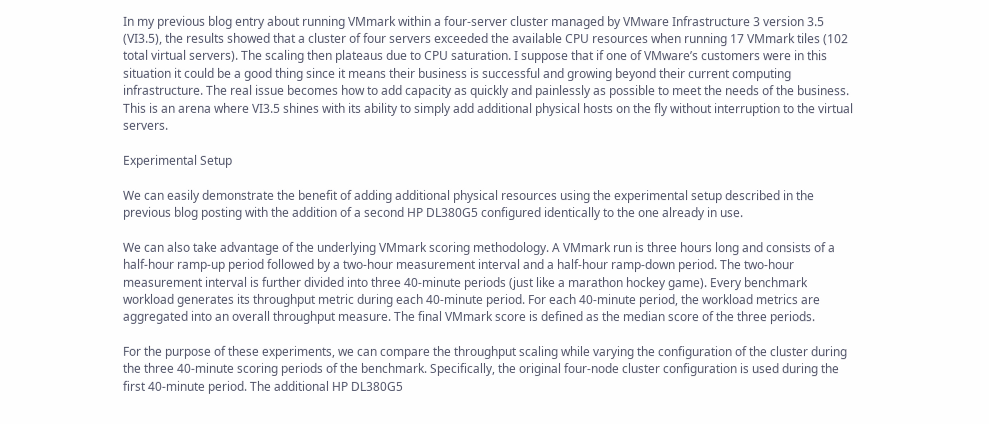In my previous blog entry about running VMmark within a four-server cluster managed by VMware Infrastructure 3 version 3.5 (VI3.5), the results showed that a cluster of four servers exceeded the available CPU resources when running 17 VMmark tiles (102 total virtual servers). The scaling then plateaus due to CPU saturation. I suppose that if one of VMware’s customers were in this situation it could be a good thing since it means their business is successful and growing beyond their current computing infrastructure. The real issue becomes how to add capacity as quickly and painlessly as possible to meet the needs of the business. This is an arena where VI3.5 shines with its ability to simply add additional physical hosts on the fly without interruption to the virtual servers.

Experimental Setup

We can easily demonstrate the benefit of adding additional physical resources using the experimental setup described in the previous blog posting with the addition of a second HP DL380G5 configured identically to the one already in use.

We can also take advantage of the underlying VMmark scoring methodology. A VMmark run is three hours long and consists of a half-hour ramp-up period followed by a two-hour measurement interval and a half-hour ramp-down period. The two-hour measurement interval is further divided into three 40-minute periods (just like a marathon hockey game). Every benchmark workload generates its throughput metric during each 40-minute period. For each 40-minute period, the workload metrics are aggregated into an overall throughput measure. The final VMmark score is defined as the median score of the three periods.

For the purpose of these experiments, we can compare the throughput scaling while varying the configuration of the cluster during the three 40-minute scoring periods of the benchmark. Specifically, the original four-node cluster configuration is used during the first 40-minute period. The additional HP DL380G5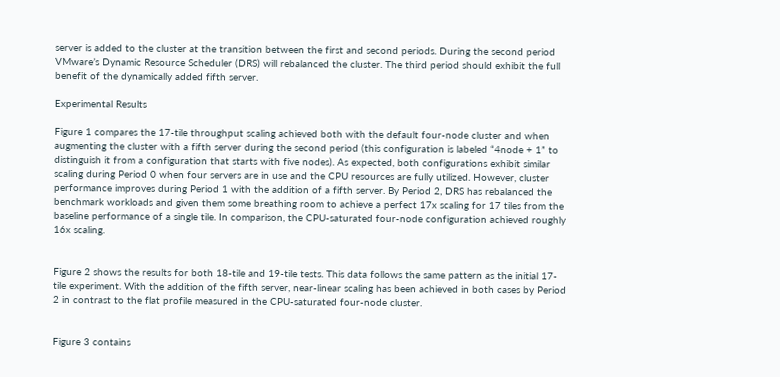server is added to the cluster at the transition between the first and second periods. During the second period VMware’s Dynamic Resource Scheduler (DRS) will rebalanced the cluster. The third period should exhibit the full benefit of the dynamically added fifth server.

Experimental Results

Figure 1 compares the 17-tile throughput scaling achieved both with the default four-node cluster and when augmenting the cluster with a fifth server during the second period (this configuration is labeled “4node + 1” to distinguish it from a configuration that starts with five nodes). As expected, both configurations exhibit similar scaling during Period 0 when four servers are in use and the CPU resources are fully utilized. However, cluster performance improves during Period 1 with the addition of a fifth server. By Period 2, DRS has rebalanced the benchmark workloads and given them some breathing room to achieve a perfect 17x scaling for 17 tiles from the baseline performance of a single tile. In comparison, the CPU-saturated four-node configuration achieved roughly 16x scaling.


Figure 2 shows the results for both 18-tile and 19-tile tests. This data follows the same pattern as the initial 17-tile experiment. With the addition of the fifth server, near-linear scaling has been achieved in both cases by Period 2 in contrast to the flat profile measured in the CPU-saturated four-node cluster.


Figure 3 contains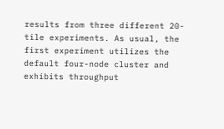results from three different 20-tile experiments. As usual, the first experiment utilizes the default four-node cluster and exhibits throughput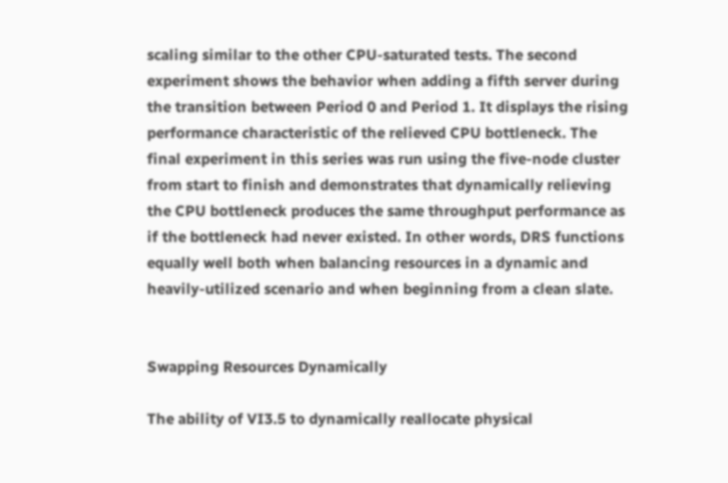scaling similar to the other CPU-saturated tests. The second experiment shows the behavior when adding a fifth server during the transition between Period 0 and Period 1. It displays the rising performance characteristic of the relieved CPU bottleneck. The final experiment in this series was run using the five-node cluster from start to finish and demonstrates that dynamically relieving the CPU bottleneck produces the same throughput performance as if the bottleneck had never existed. In other words, DRS functions equally well both when balancing resources in a dynamic and heavily-utilized scenario and when beginning from a clean slate.


Swapping Resources Dynamically

The ability of VI3.5 to dynamically reallocate physical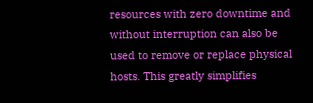resources with zero downtime and without interruption can also be used to remove or replace physical hosts. This greatly simplifies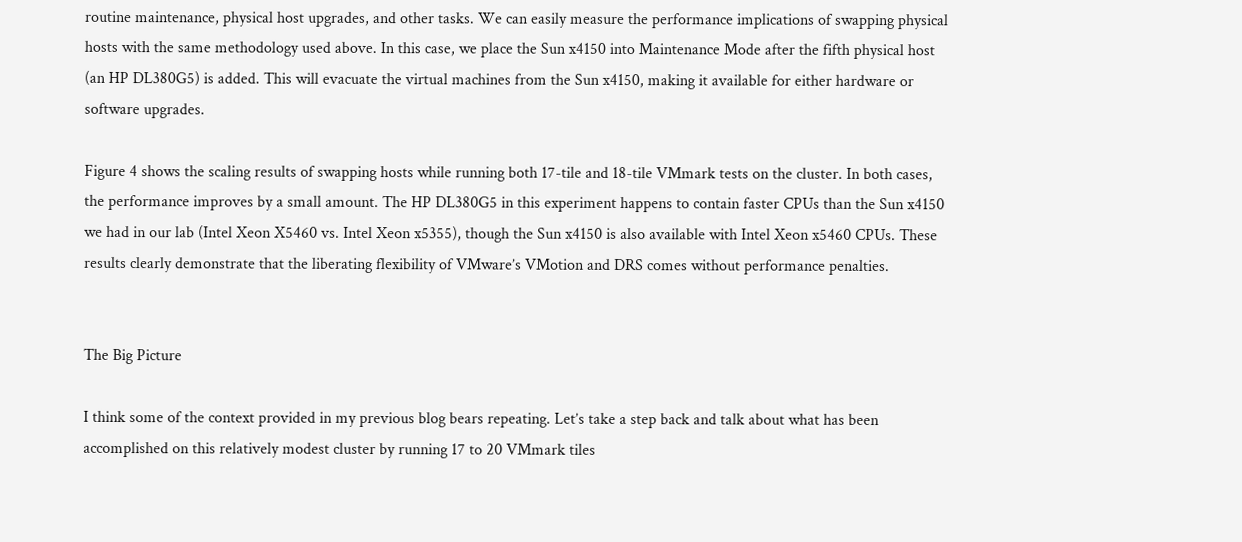routine maintenance, physical host upgrades, and other tasks. We can easily measure the performance implications of swapping physical hosts with the same methodology used above. In this case, we place the Sun x4150 into Maintenance Mode after the fifth physical host (an HP DL380G5) is added. This will evacuate the virtual machines from the Sun x4150, making it available for either hardware or software upgrades.

Figure 4 shows the scaling results of swapping hosts while running both 17-tile and 18-tile VMmark tests on the cluster. In both cases, the performance improves by a small amount. The HP DL380G5 in this experiment happens to contain faster CPUs than the Sun x4150 we had in our lab (Intel Xeon X5460 vs. Intel Xeon x5355), though the Sun x4150 is also available with Intel Xeon x5460 CPUs. These results clearly demonstrate that the liberating flexibility of VMware’s VMotion and DRS comes without performance penalties.


The Big Picture

I think some of the context provided in my previous blog bears repeating. Let’s take a step back and talk about what has been accomplished on this relatively modest cluster by running 17 to 20 VMmark tiles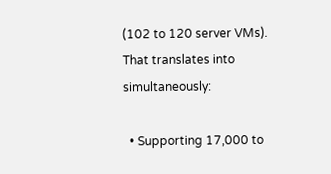(102 to 120 server VMs). That translates into simultaneously:

  • Supporting 17,000 to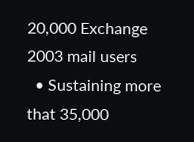20,000 Exchange 2003 mail users
  • Sustaining more that 35,000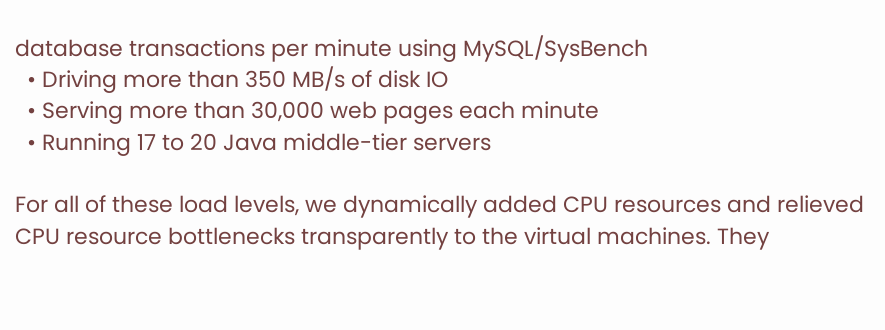database transactions per minute using MySQL/SysBench
  • Driving more than 350 MB/s of disk IO
  • Serving more than 30,000 web pages each minute
  • Running 17 to 20 Java middle-tier servers

For all of these load levels, we dynamically added CPU resources and relieved CPU resource bottlenecks transparently to the virtual machines. They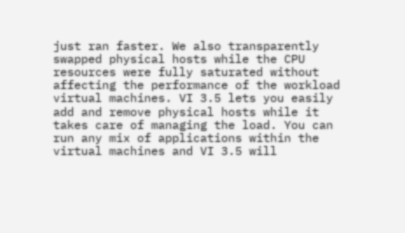just ran faster. We also transparently swapped physical hosts while the CPU resources were fully saturated without affecting the performance of the workload virtual machines. VI 3.5 lets you easily add and remove physical hosts while it takes care of managing the load. You can run any mix of applications within the virtual machines and VI 3.5 will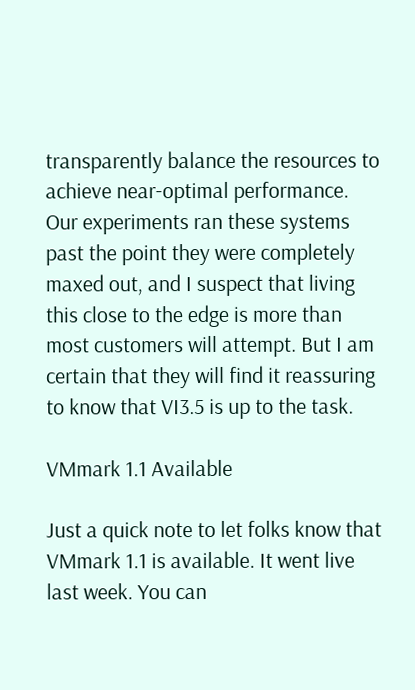transparently balance the resources to achieve near-optimal performance. Our experiments ran these systems past the point they were completely maxed out, and I suspect that living this close to the edge is more than most customers will attempt. But I am certain that they will find it reassuring to know that VI3.5 is up to the task.

VMmark 1.1 Available

Just a quick note to let folks know that VMmark 1.1 is available. It went live last week. You can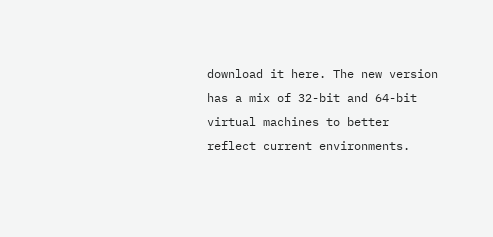download it here. The new version has a mix of 32-bit and 64-bit virtual machines to better reflect current environments.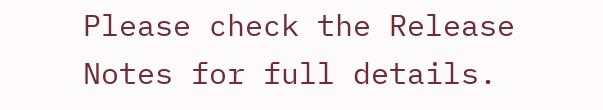Please check the Release Notes for full details.